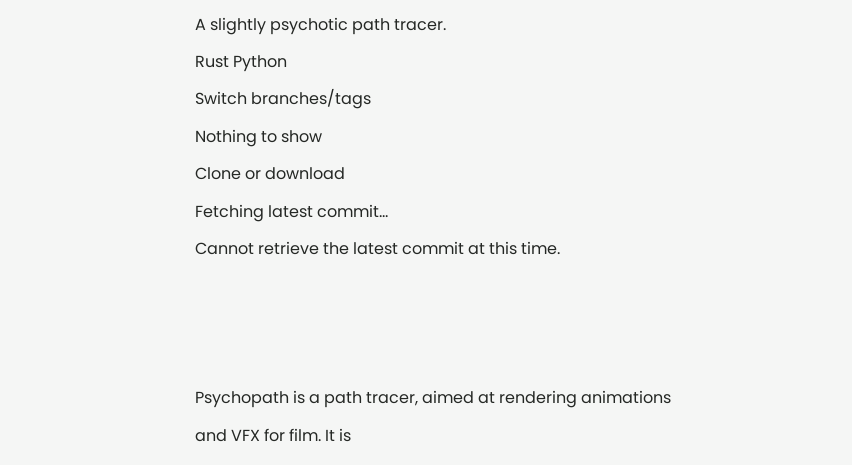A slightly psychotic path tracer.
Rust Python
Switch branches/tags
Nothing to show
Clone or download
Fetching latest commit…
Cannot retrieve the latest commit at this time.



Psychopath is a path tracer, aimed at rendering animations and VFX for film. It is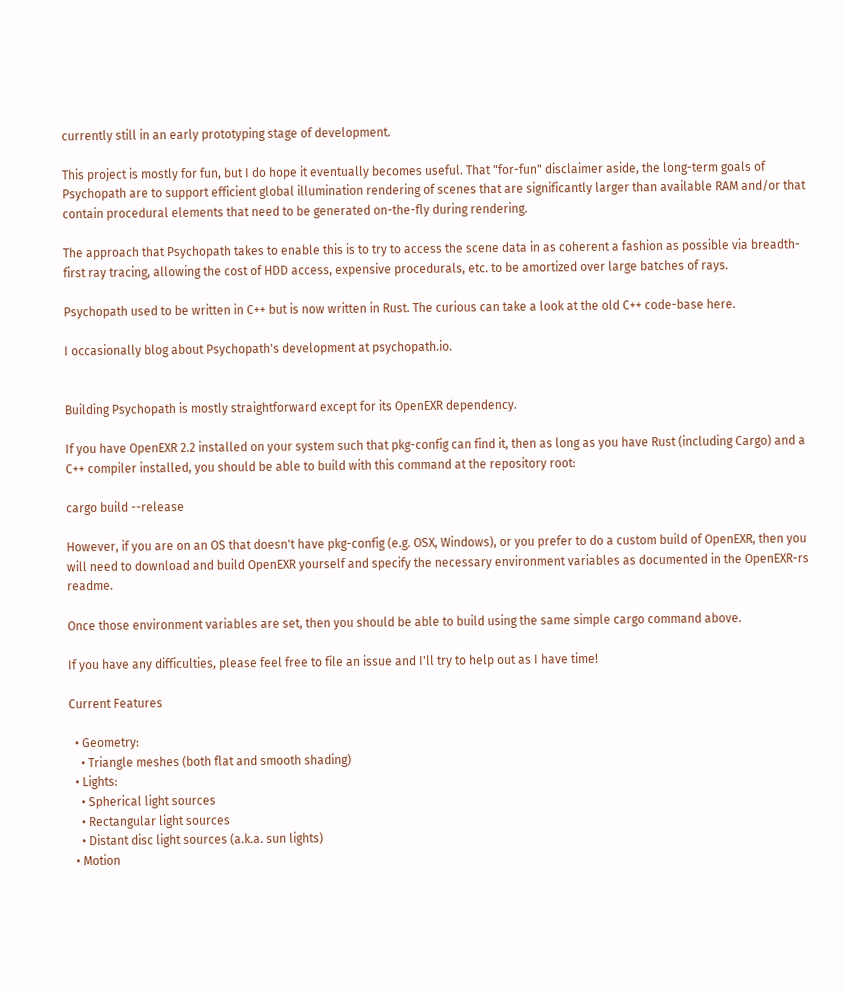currently still in an early prototyping stage of development.

This project is mostly for fun, but I do hope it eventually becomes useful. That "for-fun" disclaimer aside, the long-term goals of Psychopath are to support efficient global illumination rendering of scenes that are significantly larger than available RAM and/or that contain procedural elements that need to be generated on-the-fly during rendering.

The approach that Psychopath takes to enable this is to try to access the scene data in as coherent a fashion as possible via breadth-first ray tracing, allowing the cost of HDD access, expensive procedurals, etc. to be amortized over large batches of rays.

Psychopath used to be written in C++ but is now written in Rust. The curious can take a look at the old C++ code-base here.

I occasionally blog about Psychopath's development at psychopath.io.


Building Psychopath is mostly straightforward except for its OpenEXR dependency.

If you have OpenEXR 2.2 installed on your system such that pkg-config can find it, then as long as you have Rust (including Cargo) and a C++ compiler installed, you should be able to build with this command at the repository root:

cargo build --release

However, if you are on an OS that doesn't have pkg-config (e.g. OSX, Windows), or you prefer to do a custom build of OpenEXR, then you will need to download and build OpenEXR yourself and specify the necessary environment variables as documented in the OpenEXR-rs readme.

Once those environment variables are set, then you should be able to build using the same simple cargo command above.

If you have any difficulties, please feel free to file an issue and I'll try to help out as I have time!

Current Features

  • Geometry:
    • Triangle meshes (both flat and smooth shading)
  • Lights:
    • Spherical light sources
    • Rectangular light sources
    • Distant disc light sources (a.k.a. sun lights)
  • Motion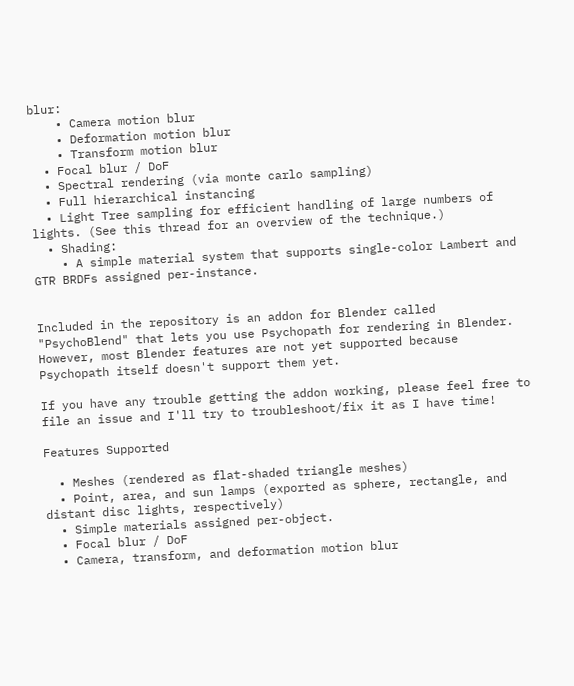blur:
    • Camera motion blur
    • Deformation motion blur
    • Transform motion blur
  • Focal blur / DoF
  • Spectral rendering (via monte carlo sampling)
  • Full hierarchical instancing
  • Light Tree sampling for efficient handling of large numbers of lights. (See this thread for an overview of the technique.)
  • Shading:
    • A simple material system that supports single-color Lambert and GTR BRDFs assigned per-instance.


Included in the repository is an addon for Blender called "PsychoBlend" that lets you use Psychopath for rendering in Blender. However, most Blender features are not yet supported because Psychopath itself doesn't support them yet.

If you have any trouble getting the addon working, please feel free to file an issue and I'll try to troubleshoot/fix it as I have time!

Features Supported

  • Meshes (rendered as flat-shaded triangle meshes)
  • Point, area, and sun lamps (exported as sphere, rectangle, and distant disc lights, respectively)
  • Simple materials assigned per-object.
  • Focal blur / DoF
  • Camera, transform, and deformation motion blur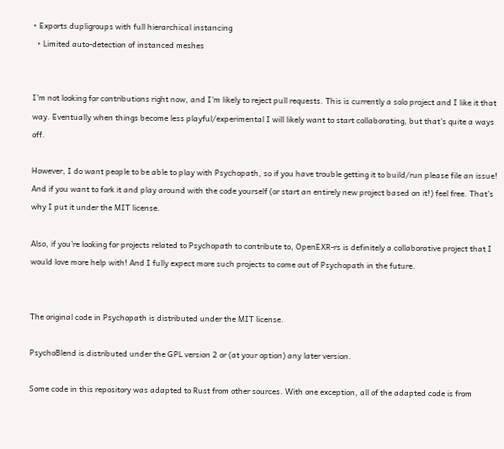• Exports dupligroups with full hierarchical instancing
  • Limited auto-detection of instanced meshes


I'm not looking for contributions right now, and I'm likely to reject pull requests. This is currently a solo project and I like it that way. Eventually when things become less playful/experimental I will likely want to start collaborating, but that's quite a ways off.

However, I do want people to be able to play with Psychopath, so if you have trouble getting it to build/run please file an issue! And if you want to fork it and play around with the code yourself (or start an entirely new project based on it!) feel free. That's why I put it under the MIT license.

Also, if you're looking for projects related to Psychopath to contribute to, OpenEXR-rs is definitely a collaborative project that I would love more help with! And I fully expect more such projects to come out of Psychopath in the future.


The original code in Psychopath is distributed under the MIT license.

PsychoBlend is distributed under the GPL version 2 or (at your option) any later version.

Some code in this repository was adapted to Rust from other sources. With one exception, all of the adapted code is from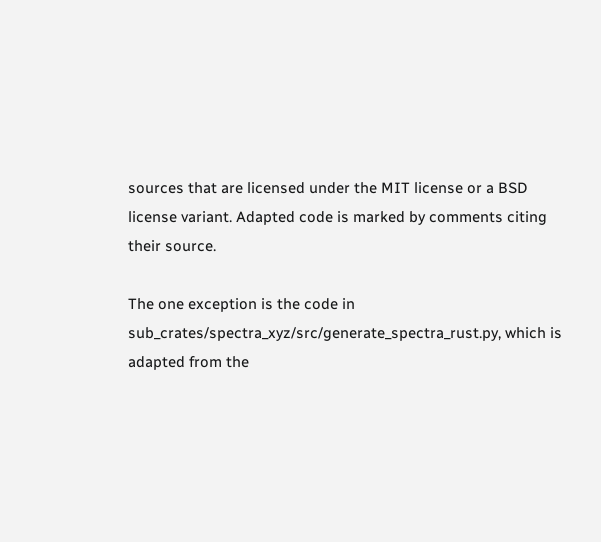sources that are licensed under the MIT license or a BSD license variant. Adapted code is marked by comments citing their source.

The one exception is the code in sub_crates/spectra_xyz/src/generate_spectra_rust.py, which is adapted from the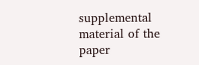supplemental material of the paper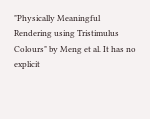"Physically Meaningful Rendering using Tristimulus Colours" by Meng et al. It has no explicit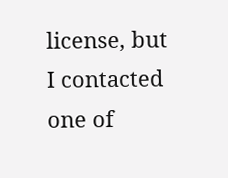license, but I contacted one of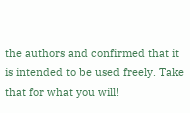the authors and confirmed that it is intended to be used freely. Take that for what you will!